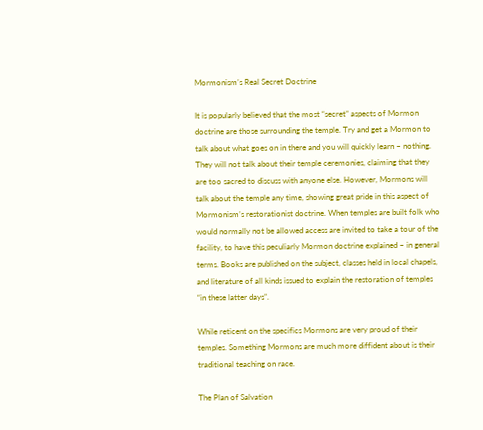Mormonism’s Real Secret Doctrine

It is popularly believed that the most “secret” aspects of Mormon doctrine are those surrounding the temple. Try and get a Mormon to talk about what goes on in there and you will quickly learn – nothing. They will not talk about their temple ceremonies, claiming that they are too sacred to discuss with anyone else. However, Mormons will talk about the temple any time, showing great pride in this aspect of Mormonism’s restorationist doctrine. When temples are built folk who would normally not be allowed access are invited to take a tour of the facility, to have this peculiarly Mormon doctrine explained – in general terms. Books are published on the subject, classes held in local chapels, and literature of all kinds issued to explain the restoration of temples “in these latter days”.

While reticent on the specifics Mormons are very proud of their temples. Something Mormons are much more diffident about is their traditional teaching on race.

The Plan of Salvation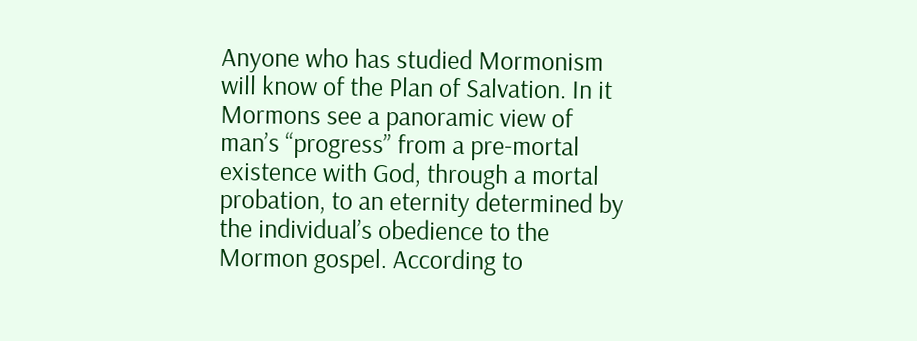Anyone who has studied Mormonism will know of the Plan of Salvation. In it Mormons see a panoramic view of man’s “progress” from a pre-mortal existence with God, through a mortal probation, to an eternity determined by the individual’s obedience to the Mormon gospel. According to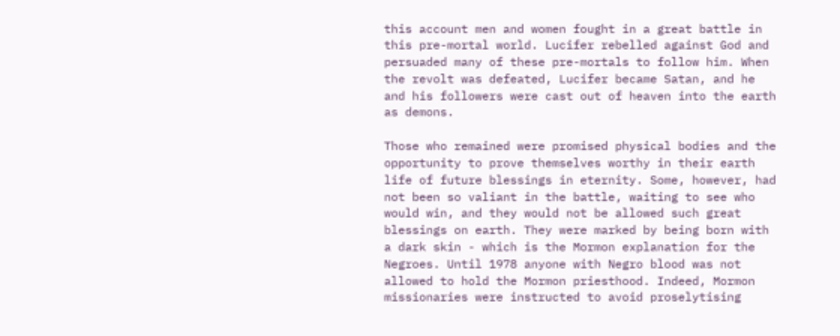this account men and women fought in a great battle in this pre-mortal world. Lucifer rebelled against God and persuaded many of these pre-mortals to follow him. When the revolt was defeated, Lucifer became Satan, and he and his followers were cast out of heaven into the earth as demons.

Those who remained were promised physical bodies and the opportunity to prove themselves worthy in their earth life of future blessings in eternity. Some, however, had not been so valiant in the battle, waiting to see who would win, and they would not be allowed such great blessings on earth. They were marked by being born with a dark skin - which is the Mormon explanation for the Negroes. Until 1978 anyone with Negro blood was not allowed to hold the Mormon priesthood. Indeed, Mormon missionaries were instructed to avoid proselytising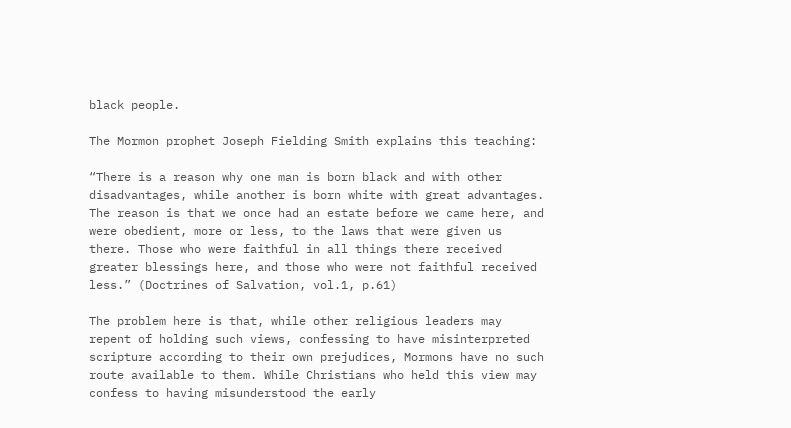black people.

The Mormon prophet Joseph Fielding Smith explains this teaching:

“There is a reason why one man is born black and with other disadvantages, while another is born white with great advantages. The reason is that we once had an estate before we came here, and were obedient, more or less, to the laws that were given us there. Those who were faithful in all things there received greater blessings here, and those who were not faithful received less.” (Doctrines of Salvation, vol.1, p.61)

The problem here is that, while other religious leaders may repent of holding such views, confessing to have misinterpreted scripture according to their own prejudices, Mormons have no such route available to them. While Christians who held this view may confess to having misunderstood the early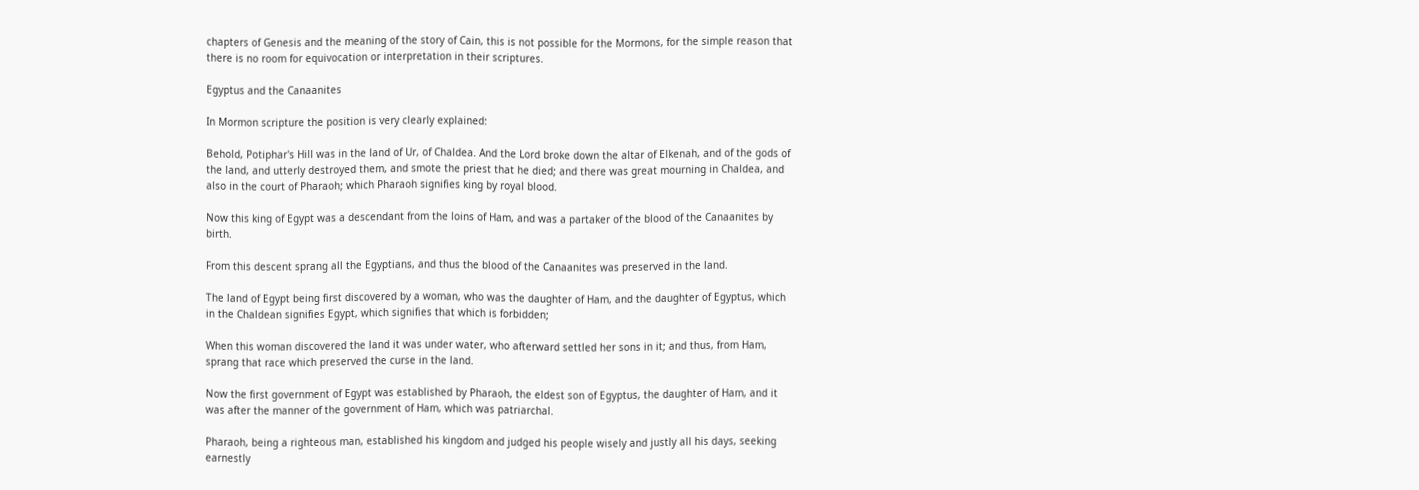chapters of Genesis and the meaning of the story of Cain, this is not possible for the Mormons, for the simple reason that there is no room for equivocation or interpretation in their scriptures.

Egyptus and the Canaanites

In Mormon scripture the position is very clearly explained:

Behold, Potiphar's Hill was in the land of Ur, of Chaldea. And the Lord broke down the altar of Elkenah, and of the gods of the land, and utterly destroyed them, and smote the priest that he died; and there was great mourning in Chaldea, and also in the court of Pharaoh; which Pharaoh signifies king by royal blood.

Now this king of Egypt was a descendant from the loins of Ham, and was a partaker of the blood of the Canaanites by birth.

From this descent sprang all the Egyptians, and thus the blood of the Canaanites was preserved in the land.

The land of Egypt being first discovered by a woman, who was the daughter of Ham, and the daughter of Egyptus, which in the Chaldean signifies Egypt, which signifies that which is forbidden;

When this woman discovered the land it was under water, who afterward settled her sons in it; and thus, from Ham, sprang that race which preserved the curse in the land.

Now the first government of Egypt was established by Pharaoh, the eldest son of Egyptus, the daughter of Ham, and it was after the manner of the government of Ham, which was patriarchal.

Pharaoh, being a righteous man, established his kingdom and judged his people wisely and justly all his days, seeking earnestly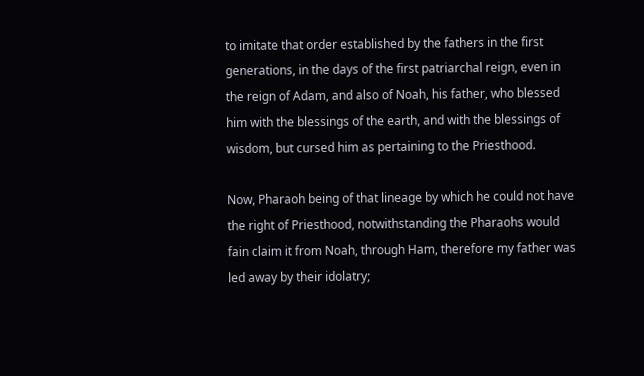to imitate that order established by the fathers in the first generations, in the days of the first patriarchal reign, even in the reign of Adam, and also of Noah, his father, who blessed him with the blessings of the earth, and with the blessings of wisdom, but cursed him as pertaining to the Priesthood.

Now, Pharaoh being of that lineage by which he could not have the right of Priesthood, notwithstanding the Pharaohs would fain claim it from Noah, through Ham, therefore my father was led away by their idolatry;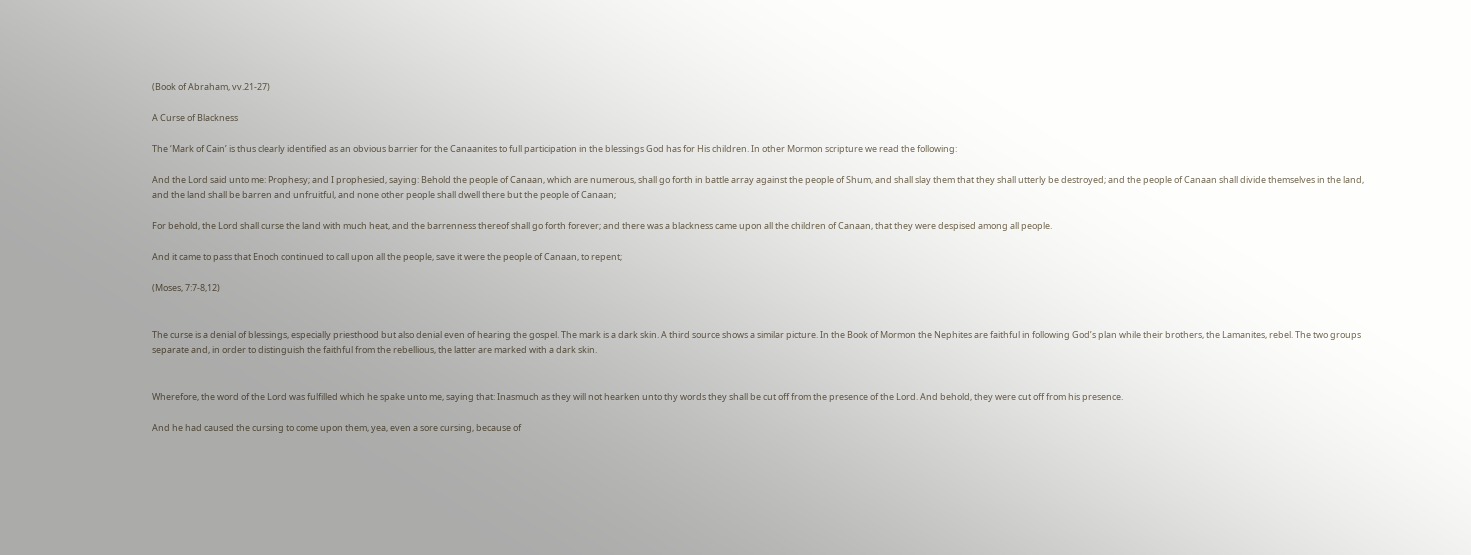(Book of Abraham, vv.21-27)

A Curse of Blackness

The ‘Mark of Cain’ is thus clearly identified as an obvious barrier for the Canaanites to full participation in the blessings God has for His children. In other Mormon scripture we read the following:

And the Lord said unto me: Prophesy; and I prophesied, saying: Behold the people of Canaan, which are numerous, shall go forth in battle array against the people of Shum, and shall slay them that they shall utterly be destroyed; and the people of Canaan shall divide themselves in the land, and the land shall be barren and unfruitful, and none other people shall dwell there but the people of Canaan;

For behold, the Lord shall curse the land with much heat, and the barrenness thereof shall go forth forever; and there was a blackness came upon all the children of Canaan, that they were despised among all people.

And it came to pass that Enoch continued to call upon all the people, save it were the people of Canaan, to repent;

(Moses, 7:7-8,12)


The curse is a denial of blessings, especially priesthood but also denial even of hearing the gospel. The mark is a dark skin. A third source shows a similar picture. In the Book of Mormon the Nephites are faithful in following God’s plan while their brothers, the Lamanites, rebel. The two groups separate and, in order to distinguish the faithful from the rebellious, the latter are marked with a dark skin.


Wherefore, the word of the Lord was fulfilled which he spake unto me, saying that: Inasmuch as they will not hearken unto thy words they shall be cut off from the presence of the Lord. And behold, they were cut off from his presence.

And he had caused the cursing to come upon them, yea, even a sore cursing, because of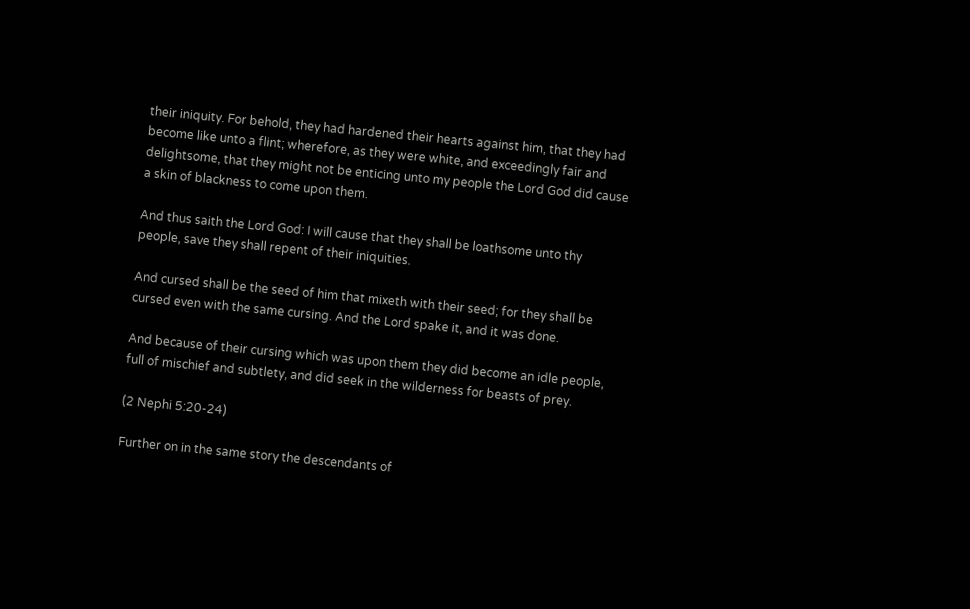their iniquity. For behold, they had hardened their hearts against him, that they had become like unto a flint; wherefore, as they were white, and exceedingly fair and delightsome, that they might not be enticing unto my people the Lord God did cause a skin of blackness to come upon them.

And thus saith the Lord God: I will cause that they shall be loathsome unto thy people, save they shall repent of their iniquities.

And cursed shall be the seed of him that mixeth with their seed; for they shall be cursed even with the same cursing. And the Lord spake it, and it was done.

And because of their cursing which was upon them they did become an idle people, full of mischief and subtlety, and did seek in the wilderness for beasts of prey.

(2 Nephi 5:20-24)

Further on in the same story the descendants of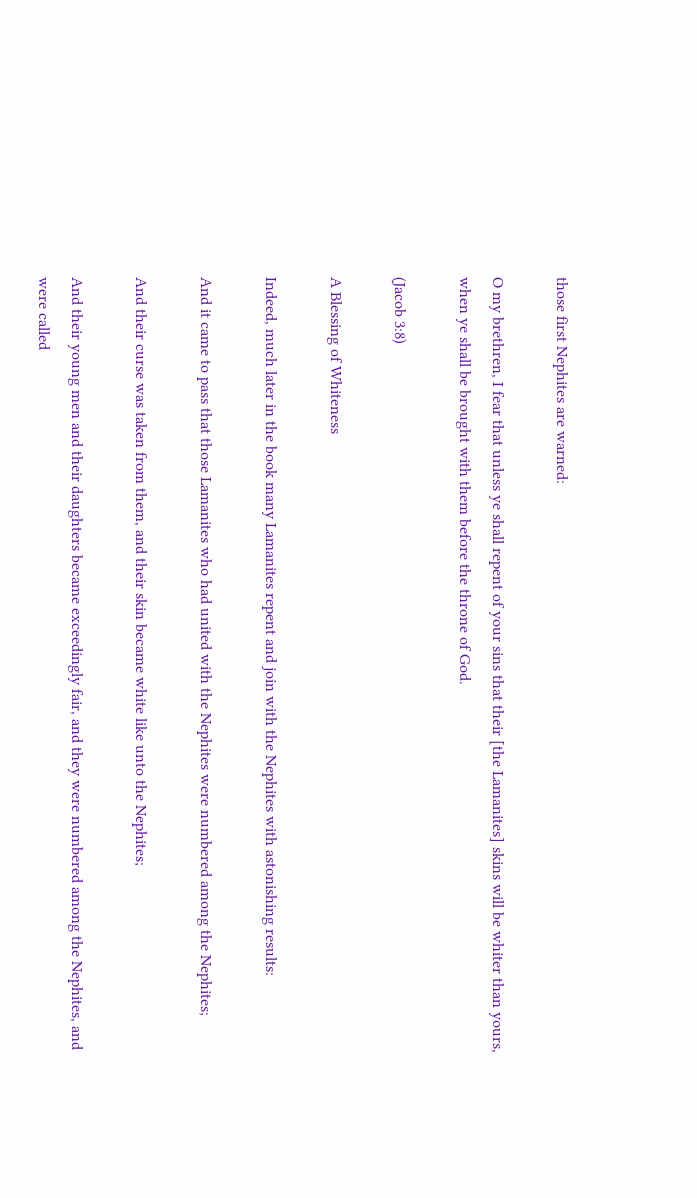those first Nephites are warned:

O my brethren, I fear that unless ye shall repent of your sins that their [the Lamanites] skins will be whiter than yours, when ye shall be brought with them before the throne of God.

(Jacob 3:8)

A Blessing of Whiteness

Indeed, much later in the book many Lamanites repent and join with the Nephites with astonishing results:

And it came to pass that those Lamanites who had united with the Nephites were numbered among the Nephites;

And their curse was taken from them, and their skin became white like unto the Nephites;

And their young men and their daughters became exceedingly fair, and they were numbered among the Nephites, and were called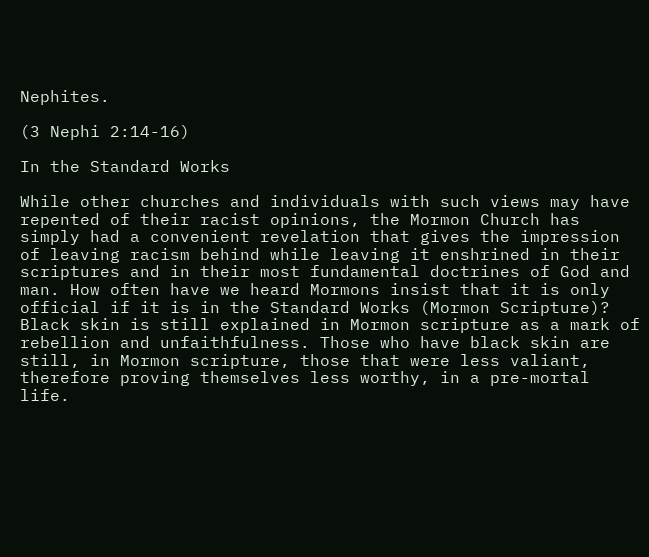Nephites.

(3 Nephi 2:14-16)

In the Standard Works

While other churches and individuals with such views may have repented of their racist opinions, the Mormon Church has simply had a convenient revelation that gives the impression of leaving racism behind while leaving it enshrined in their scriptures and in their most fundamental doctrines of God and man. How often have we heard Mormons insist that it is only official if it is in the Standard Works (Mormon Scripture)? Black skin is still explained in Mormon scripture as a mark of rebellion and unfaithfulness. Those who have black skin are still, in Mormon scripture, those that were less valiant, therefore proving themselves less worthy, in a pre-mortal life.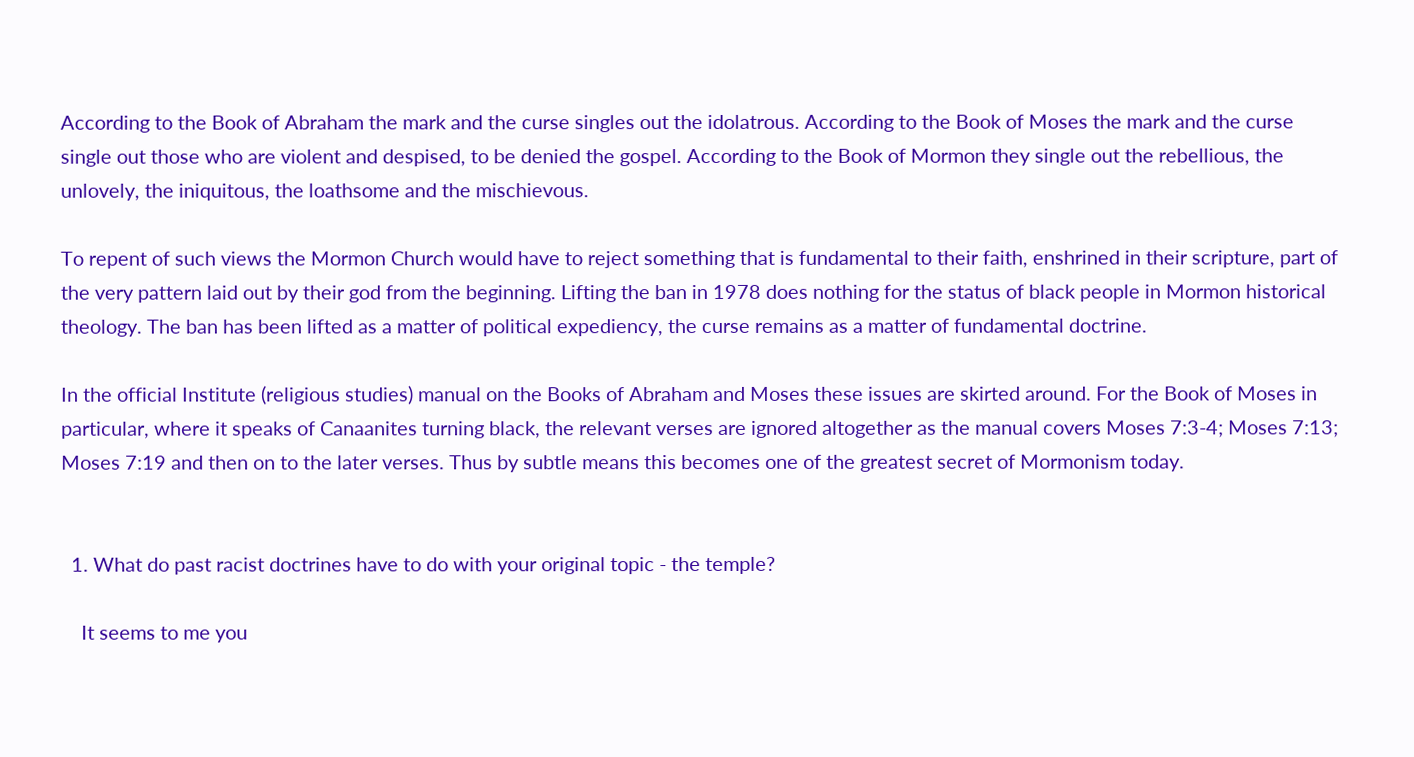According to the Book of Abraham the mark and the curse singles out the idolatrous. According to the Book of Moses the mark and the curse single out those who are violent and despised, to be denied the gospel. According to the Book of Mormon they single out the rebellious, the unlovely, the iniquitous, the loathsome and the mischievous.

To repent of such views the Mormon Church would have to reject something that is fundamental to their faith, enshrined in their scripture, part of the very pattern laid out by their god from the beginning. Lifting the ban in 1978 does nothing for the status of black people in Mormon historical theology. The ban has been lifted as a matter of political expediency, the curse remains as a matter of fundamental doctrine.

In the official Institute (religious studies) manual on the Books of Abraham and Moses these issues are skirted around. For the Book of Moses in particular, where it speaks of Canaanites turning black, the relevant verses are ignored altogether as the manual covers Moses 7:3-4; Moses 7:13; Moses 7:19 and then on to the later verses. Thus by subtle means this becomes one of the greatest secret of Mormonism today.


  1. What do past racist doctrines have to do with your original topic - the temple?

    It seems to me you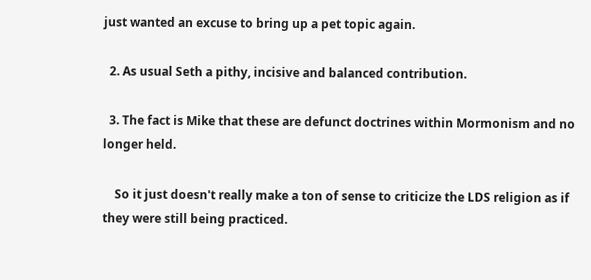just wanted an excuse to bring up a pet topic again.

  2. As usual Seth a pithy, incisive and balanced contribution.

  3. The fact is Mike that these are defunct doctrines within Mormonism and no longer held.

    So it just doesn't really make a ton of sense to criticize the LDS religion as if they were still being practiced.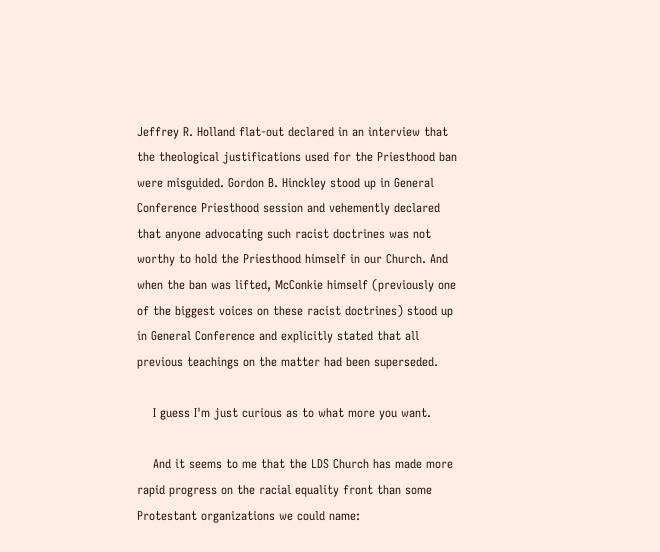Jeffrey R. Holland flat-out declared in an interview that the theological justifications used for the Priesthood ban were misguided. Gordon B. Hinckley stood up in General Conference Priesthood session and vehemently declared that anyone advocating such racist doctrines was not worthy to hold the Priesthood himself in our Church. And when the ban was lifted, McConkie himself (previously one of the biggest voices on these racist doctrines) stood up in General Conference and explicitly stated that all previous teachings on the matter had been superseded.

    I guess I'm just curious as to what more you want.

    And it seems to me that the LDS Church has made more rapid progress on the racial equality front than some Protestant organizations we could name: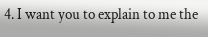4. I want you to explain to me the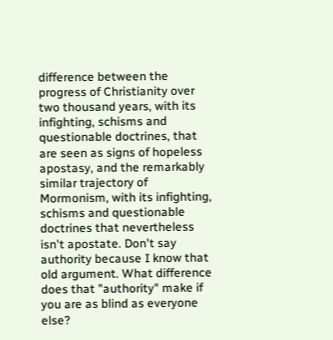difference between the progress of Christianity over two thousand years, with its infighting, schisms and questionable doctrines, that are seen as signs of hopeless apostasy, and the remarkably similar trajectory of Mormonism, with its infighting, schisms and questionable doctrines that nevertheless isn't apostate. Don't say authority because I know that old argument. What difference does that "authority" make if you are as blind as everyone else?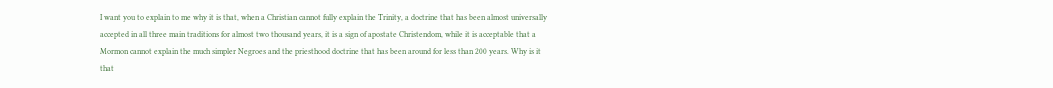I want you to explain to me why it is that, when a Christian cannot fully explain the Trinity, a doctrine that has been almost universally accepted in all three main traditions for almost two thousand years, it is a sign of apostate Christendom, while it is acceptable that a Mormon cannot explain the much simpler Negroes and the priesthood doctrine that has been around for less than 200 years. Why is it that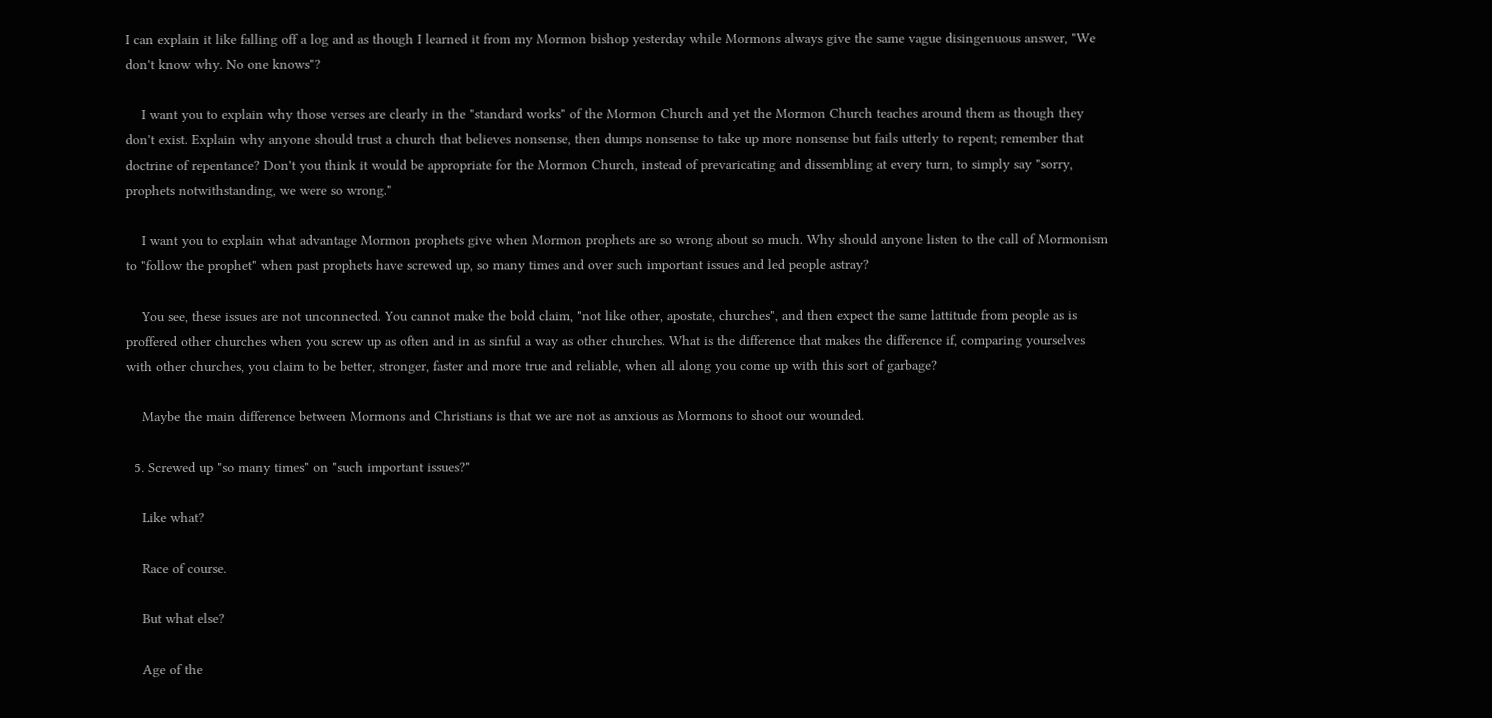I can explain it like falling off a log and as though I learned it from my Mormon bishop yesterday while Mormons always give the same vague disingenuous answer, "We don't know why. No one knows"?

    I want you to explain why those verses are clearly in the "standard works" of the Mormon Church and yet the Mormon Church teaches around them as though they don't exist. Explain why anyone should trust a church that believes nonsense, then dumps nonsense to take up more nonsense but fails utterly to repent; remember that doctrine of repentance? Don't you think it would be appropriate for the Mormon Church, instead of prevaricating and dissembling at every turn, to simply say "sorry, prophets notwithstanding, we were so wrong."

    I want you to explain what advantage Mormon prophets give when Mormon prophets are so wrong about so much. Why should anyone listen to the call of Mormonism to "follow the prophet" when past prophets have screwed up, so many times and over such important issues and led people astray?

    You see, these issues are not unconnected. You cannot make the bold claim, "not like other, apostate, churches", and then expect the same lattitude from people as is proffered other churches when you screw up as often and in as sinful a way as other churches. What is the difference that makes the difference if, comparing yourselves with other churches, you claim to be better, stronger, faster and more true and reliable, when all along you come up with this sort of garbage?

    Maybe the main difference between Mormons and Christians is that we are not as anxious as Mormons to shoot our wounded.

  5. Screwed up "so many times" on "such important issues?"

    Like what?

    Race of course.

    But what else?

    Age of the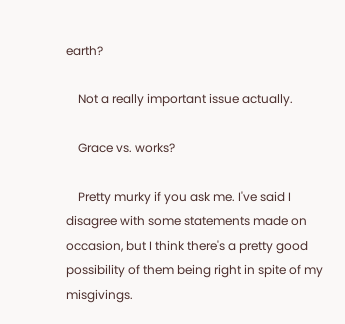earth?

    Not a really important issue actually.

    Grace vs. works?

    Pretty murky if you ask me. I've said I disagree with some statements made on occasion, but I think there's a pretty good possibility of them being right in spite of my misgivings.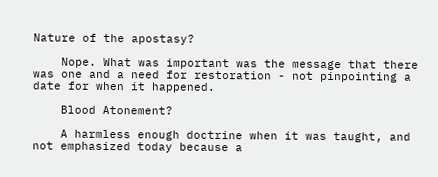Nature of the apostasy?

    Nope. What was important was the message that there was one and a need for restoration - not pinpointing a date for when it happened.

    Blood Atonement?

    A harmless enough doctrine when it was taught, and not emphasized today because a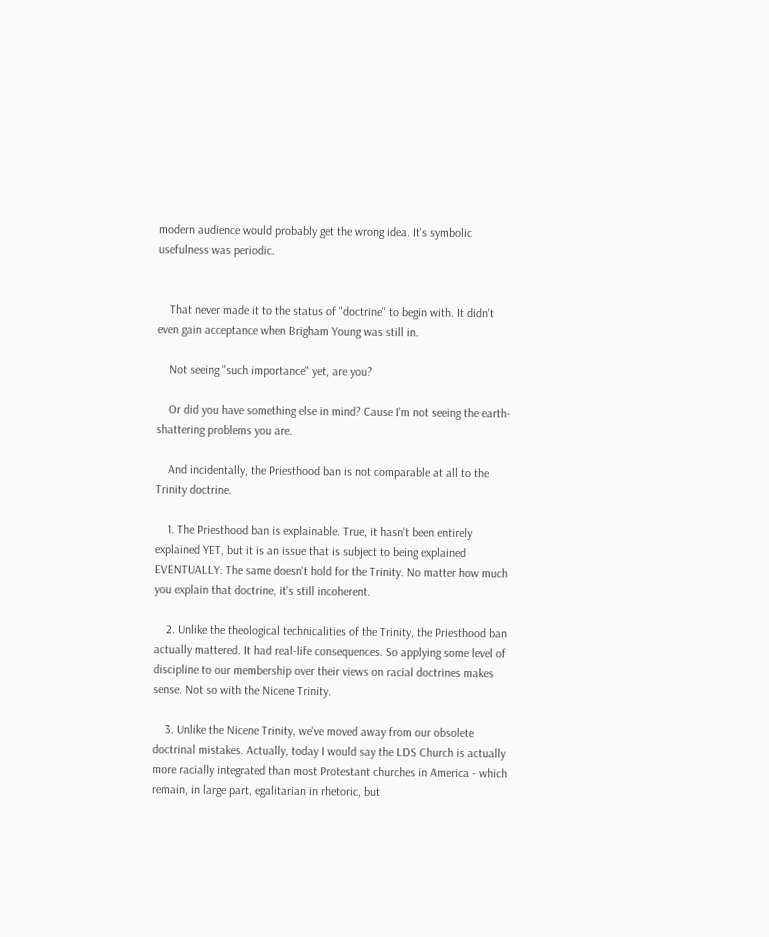modern audience would probably get the wrong idea. It's symbolic usefulness was periodic.


    That never made it to the status of "doctrine" to begin with. It didn't even gain acceptance when Brigham Young was still in.

    Not seeing "such importance" yet, are you?

    Or did you have something else in mind? Cause I'm not seeing the earth-shattering problems you are.

    And incidentally, the Priesthood ban is not comparable at all to the Trinity doctrine.

    1. The Priesthood ban is explainable. True, it hasn't been entirely explained YET, but it is an issue that is subject to being explained EVENTUALLY. The same doesn't hold for the Trinity. No matter how much you explain that doctrine, it's still incoherent.

    2. Unlike the theological technicalities of the Trinity, the Priesthood ban actually mattered. It had real-life consequences. So applying some level of discipline to our membership over their views on racial doctrines makes sense. Not so with the Nicene Trinity.

    3. Unlike the Nicene Trinity, we've moved away from our obsolete doctrinal mistakes. Actually, today I would say the LDS Church is actually more racially integrated than most Protestant churches in America - which remain, in large part, egalitarian in rhetoric, but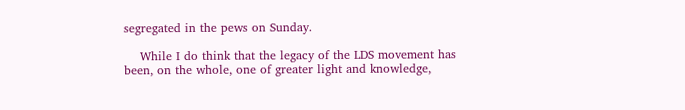segregated in the pews on Sunday.

    While I do think that the legacy of the LDS movement has been, on the whole, one of greater light and knowledge,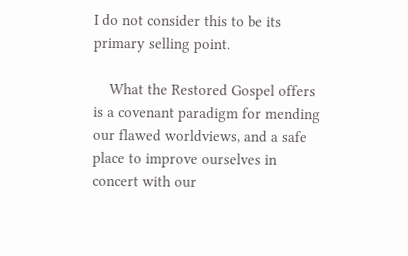I do not consider this to be its primary selling point.

    What the Restored Gospel offers is a covenant paradigm for mending our flawed worldviews, and a safe place to improve ourselves in concert with our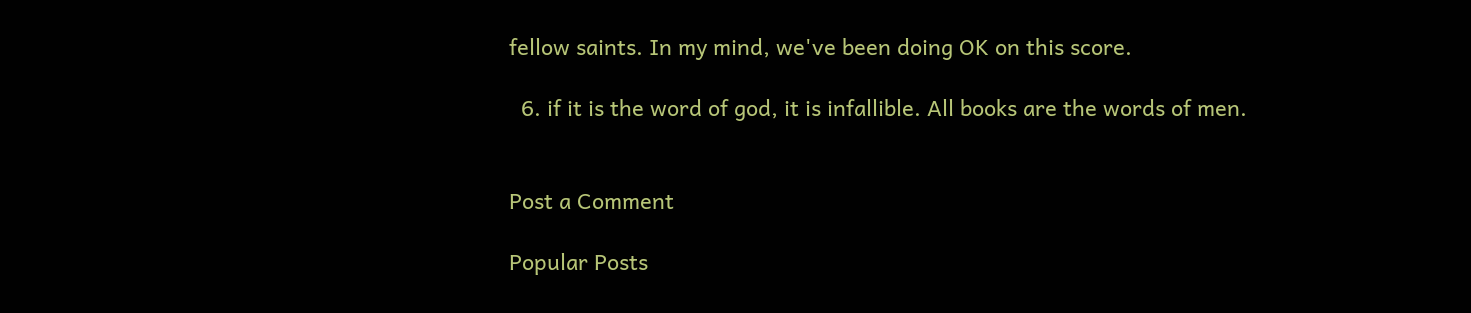fellow saints. In my mind, we've been doing OK on this score.

  6. if it is the word of god, it is infallible. All books are the words of men.


Post a Comment

Popular Posts